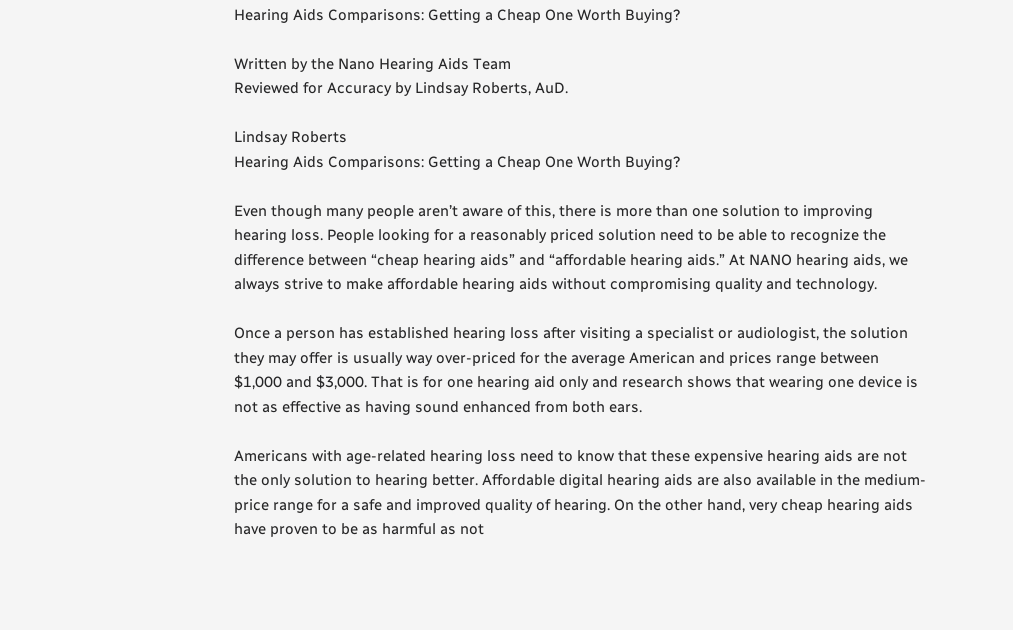Hearing Aids Comparisons: Getting a Cheap One Worth Buying?

Written by the Nano Hearing Aids Team
Reviewed for Accuracy by Lindsay Roberts, AuD.

Lindsay Roberts
Hearing Aids Comparisons: Getting a Cheap One Worth Buying?

Even though many people aren’t aware of this, there is more than one solution to improving hearing loss. People looking for a reasonably priced solution need to be able to recognize the difference between “cheap hearing aids” and “affordable hearing aids.” At NANO hearing aids, we always strive to make affordable hearing aids without compromising quality and technology.

Once a person has established hearing loss after visiting a specialist or audiologist, the solution they may offer is usually way over-priced for the average American and prices range between $1,000 and $3,000. That is for one hearing aid only and research shows that wearing one device is not as effective as having sound enhanced from both ears.

Americans with age-related hearing loss need to know that these expensive hearing aids are not the only solution to hearing better. Affordable digital hearing aids are also available in the medium-price range for a safe and improved quality of hearing. On the other hand, very cheap hearing aids have proven to be as harmful as not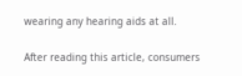wearing any hearing aids at all.

After reading this article, consumers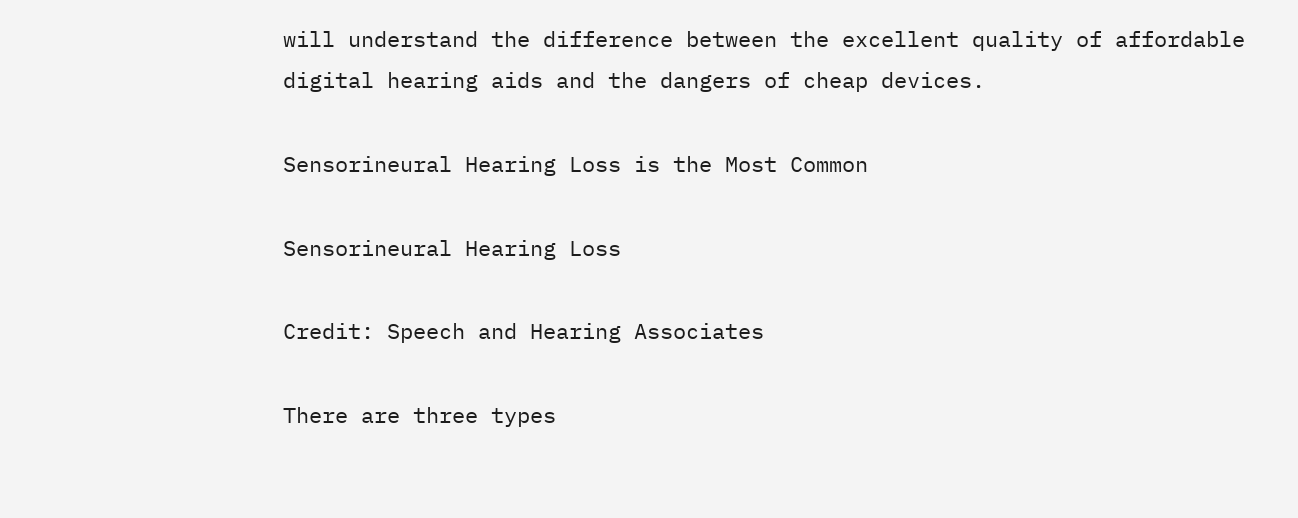will understand the difference between the excellent quality of affordable digital hearing aids and the dangers of cheap devices.

Sensorineural Hearing Loss is the Most Common

Sensorineural Hearing Loss

Credit: Speech and Hearing Associates

There are three types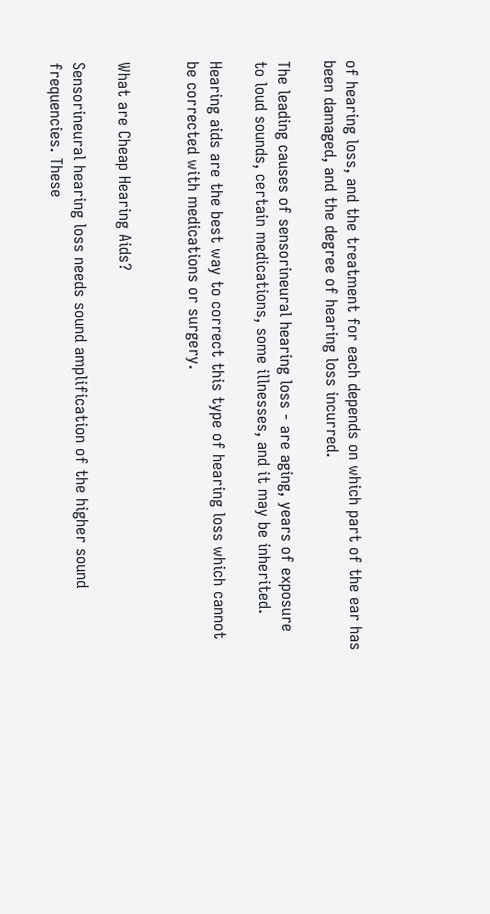of hearing loss, and the treatment for each depends on which part of the ear has been damaged, and the degree of hearing loss incurred.

The leading causes of sensorineural hearing loss - are aging, years of exposure to loud sounds, certain medications, some illnesses, and it may be inherited.

Hearing aids are the best way to correct this type of hearing loss which cannot be corrected with medications or surgery.


What are Cheap Hearing Aids?

Sensorineural hearing loss needs sound amplification of the higher sound frequencies. These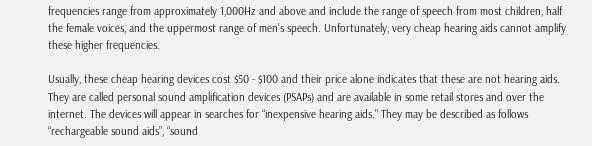frequencies range from approximately 1,000Hz and above and include the range of speech from most children, half the female voices, and the uppermost range of men’s speech. Unfortunately, very cheap hearing aids cannot amplify these higher frequencies.

Usually, these cheap hearing devices cost $50 - $100 and their price alone indicates that these are not hearing aids. They are called personal sound amplification devices (PSAPs) and are available in some retail stores and over the internet. The devices will appear in searches for “inexpensive hearing aids." They may be described as follows “rechargeable sound aids”, “sound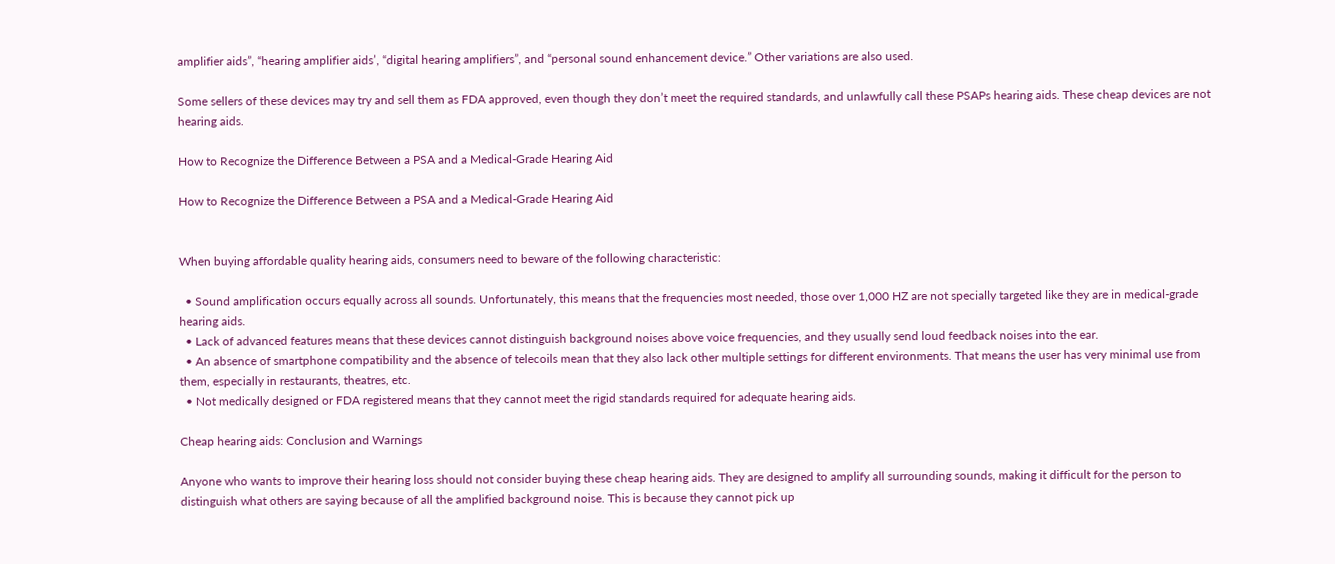amplifier aids”, “hearing amplifier aids’, “digital hearing amplifiers”, and “personal sound enhancement device.” Other variations are also used.

Some sellers of these devices may try and sell them as FDA approved, even though they don’t meet the required standards, and unlawfully call these PSAPs hearing aids. These cheap devices are not hearing aids.

How to Recognize the Difference Between a PSA and a Medical-Grade Hearing Aid

How to Recognize the Difference Between a PSA and a Medical-Grade Hearing Aid


When buying affordable quality hearing aids, consumers need to beware of the following characteristic:

  • Sound amplification occurs equally across all sounds. Unfortunately, this means that the frequencies most needed, those over 1,000 HZ are not specially targeted like they are in medical-grade hearing aids.
  • Lack of advanced features means that these devices cannot distinguish background noises above voice frequencies, and they usually send loud feedback noises into the ear.
  • An absence of smartphone compatibility and the absence of telecoils mean that they also lack other multiple settings for different environments. That means the user has very minimal use from them, especially in restaurants, theatres, etc.
  • Not medically designed or FDA registered means that they cannot meet the rigid standards required for adequate hearing aids.

Cheap hearing aids: Conclusion and Warnings

Anyone who wants to improve their hearing loss should not consider buying these cheap hearing aids. They are designed to amplify all surrounding sounds, making it difficult for the person to distinguish what others are saying because of all the amplified background noise. This is because they cannot pick up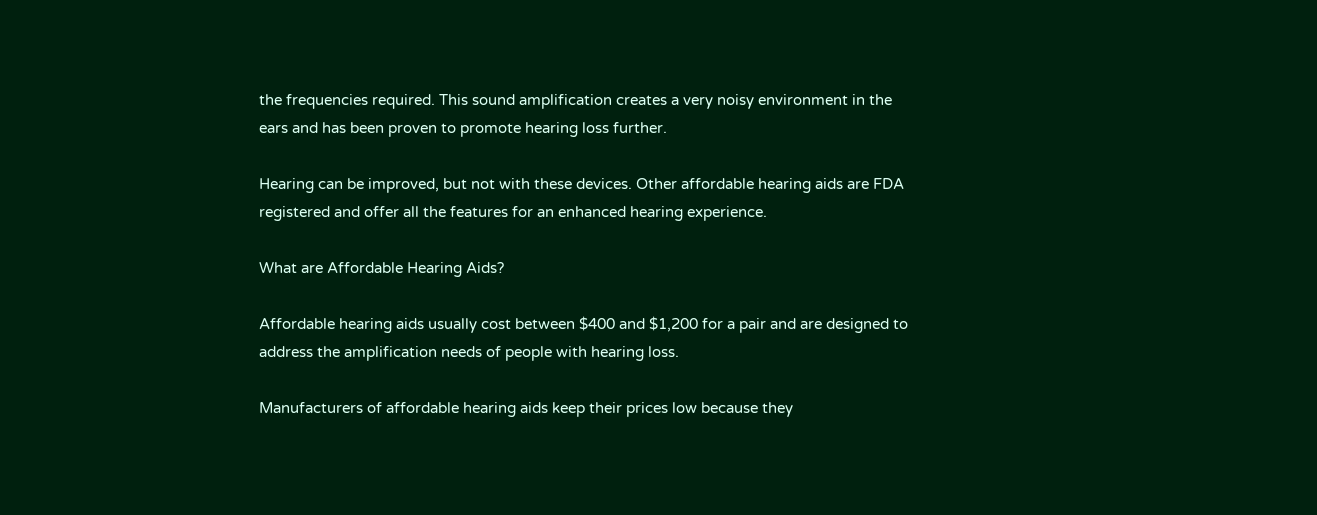the frequencies required. This sound amplification creates a very noisy environment in the ears and has been proven to promote hearing loss further.

Hearing can be improved, but not with these devices. Other affordable hearing aids are FDA registered and offer all the features for an enhanced hearing experience.

What are Affordable Hearing Aids?

Affordable hearing aids usually cost between $400 and $1,200 for a pair and are designed to address the amplification needs of people with hearing loss.

Manufacturers of affordable hearing aids keep their prices low because they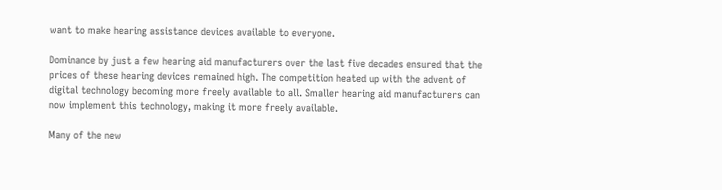want to make hearing assistance devices available to everyone.

Dominance by just a few hearing aid manufacturers over the last five decades ensured that the prices of these hearing devices remained high. The competition heated up with the advent of digital technology becoming more freely available to all. Smaller hearing aid manufacturers can now implement this technology, making it more freely available.

Many of the new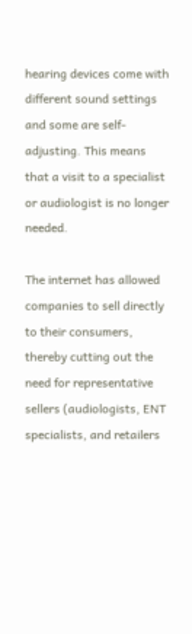hearing devices come with different sound settings and some are self-adjusting. This means that a visit to a specialist or audiologist is no longer needed.

The internet has allowed companies to sell directly to their consumers, thereby cutting out the need for representative sellers (audiologists, ENT specialists, and retailers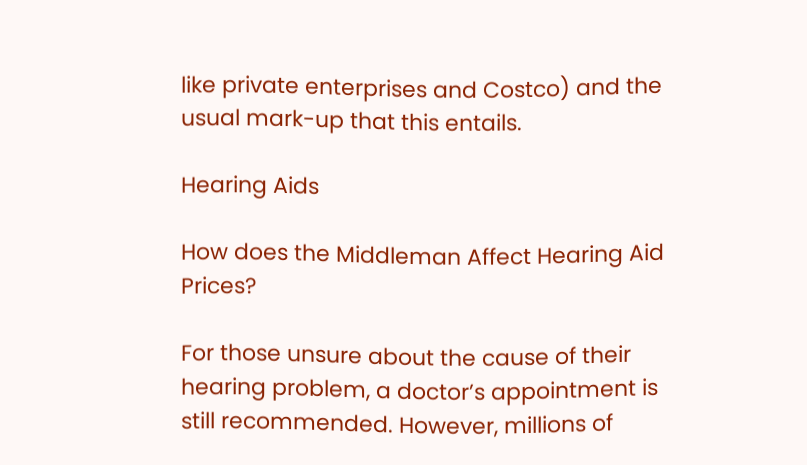like private enterprises and Costco) and the usual mark-up that this entails.

Hearing Aids

How does the Middleman Affect Hearing Aid Prices?

For those unsure about the cause of their hearing problem, a doctor’s appointment is still recommended. However, millions of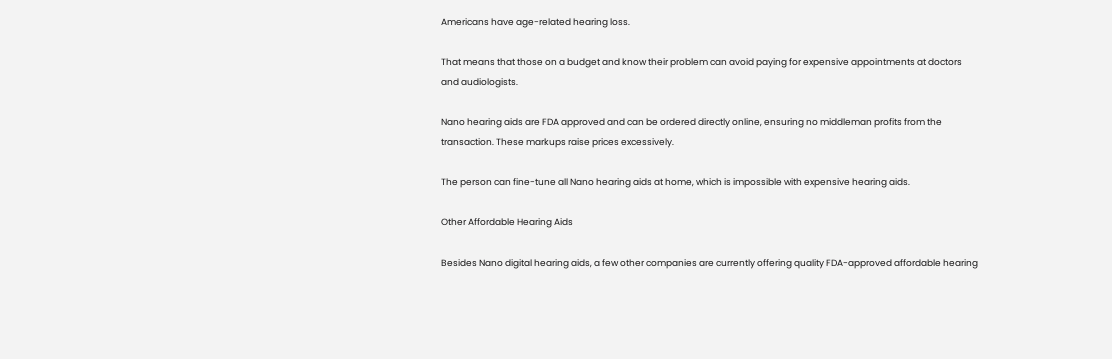Americans have age-related hearing loss.

That means that those on a budget and know their problem can avoid paying for expensive appointments at doctors and audiologists.

Nano hearing aids are FDA approved and can be ordered directly online, ensuring no middleman profits from the transaction. These markups raise prices excessively.

The person can fine-tune all Nano hearing aids at home, which is impossible with expensive hearing aids.

Other Affordable Hearing Aids

Besides Nano digital hearing aids, a few other companies are currently offering quality FDA-approved affordable hearing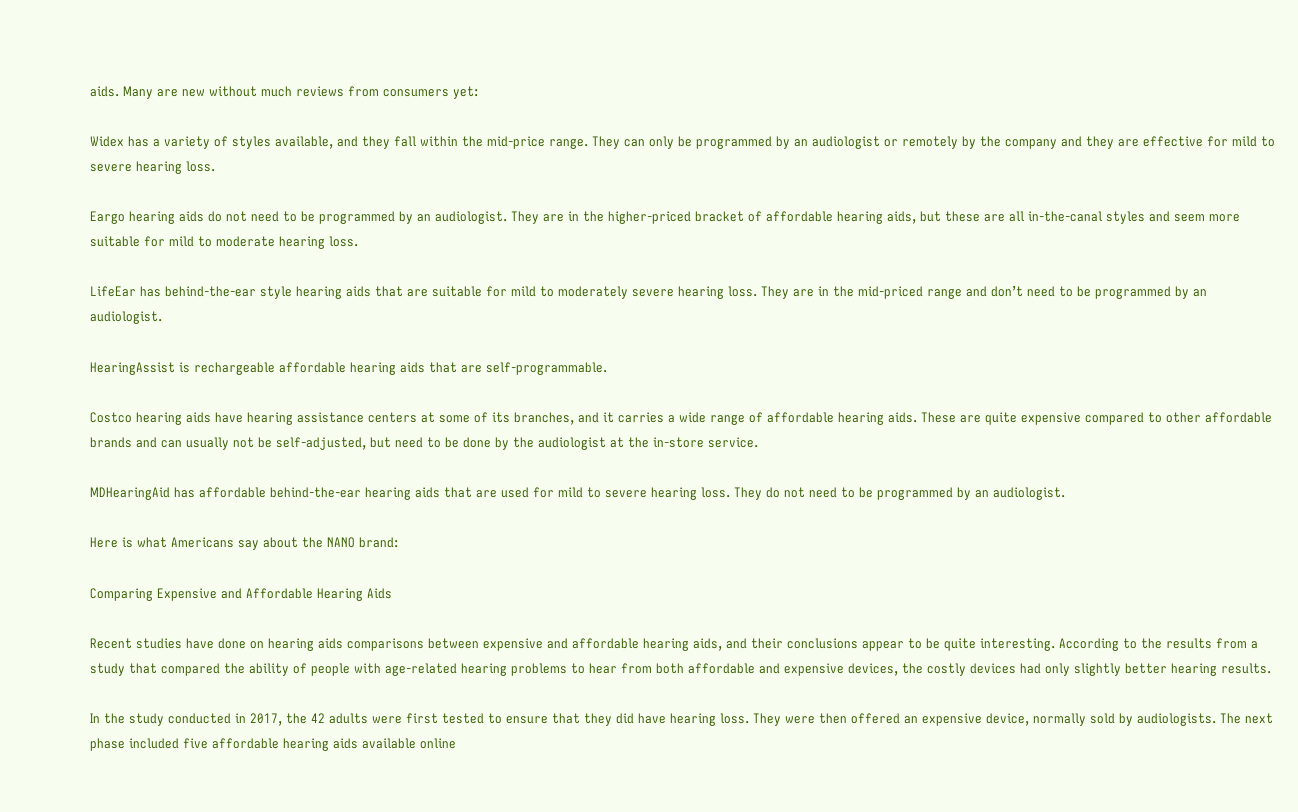aids. Many are new without much reviews from consumers yet:

Widex has a variety of styles available, and they fall within the mid-price range. They can only be programmed by an audiologist or remotely by the company and they are effective for mild to severe hearing loss.

Eargo hearing aids do not need to be programmed by an audiologist. They are in the higher-priced bracket of affordable hearing aids, but these are all in-the-canal styles and seem more suitable for mild to moderate hearing loss.

LifeEar has behind-the-ear style hearing aids that are suitable for mild to moderately severe hearing loss. They are in the mid-priced range and don’t need to be programmed by an audiologist.

HearingAssist is rechargeable affordable hearing aids that are self-programmable.

Costco hearing aids have hearing assistance centers at some of its branches, and it carries a wide range of affordable hearing aids. These are quite expensive compared to other affordable brands and can usually not be self-adjusted, but need to be done by the audiologist at the in-store service.

MDHearingAid has affordable behind-the-ear hearing aids that are used for mild to severe hearing loss. They do not need to be programmed by an audiologist.

Here is what Americans say about the NANO brand:

Comparing Expensive and Affordable Hearing Aids

Recent studies have done on hearing aids comparisons between expensive and affordable hearing aids, and their conclusions appear to be quite interesting. According to the results from a study that compared the ability of people with age-related hearing problems to hear from both affordable and expensive devices, the costly devices had only slightly better hearing results.

In the study conducted in 2017, the 42 adults were first tested to ensure that they did have hearing loss. They were then offered an expensive device, normally sold by audiologists. The next phase included five affordable hearing aids available online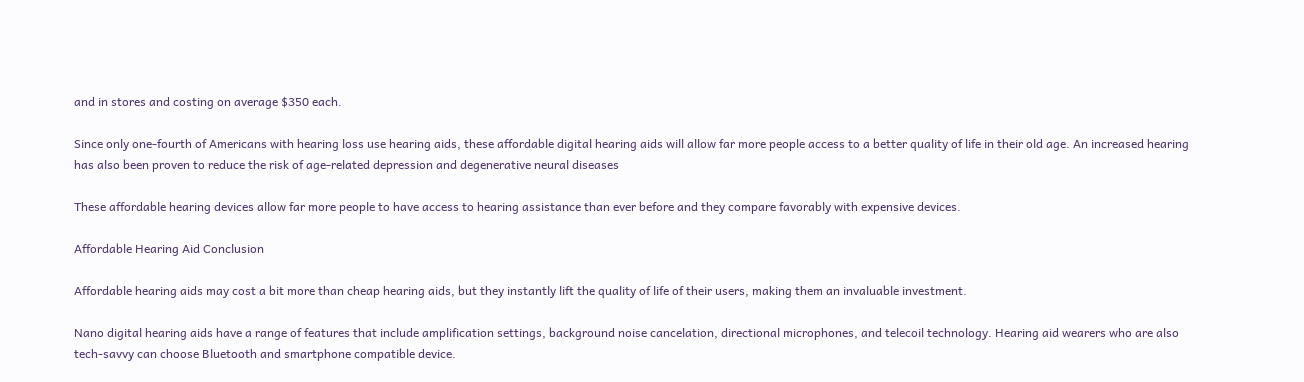and in stores and costing on average $350 each.

Since only one-fourth of Americans with hearing loss use hearing aids, these affordable digital hearing aids will allow far more people access to a better quality of life in their old age. An increased hearing has also been proven to reduce the risk of age-related depression and degenerative neural diseases

These affordable hearing devices allow far more people to have access to hearing assistance than ever before and they compare favorably with expensive devices.

Affordable Hearing Aid Conclusion

Affordable hearing aids may cost a bit more than cheap hearing aids, but they instantly lift the quality of life of their users, making them an invaluable investment.

Nano digital hearing aids have a range of features that include amplification settings, background noise cancelation, directional microphones, and telecoil technology. Hearing aid wearers who are also tech-savvy can choose Bluetooth and smartphone compatible device.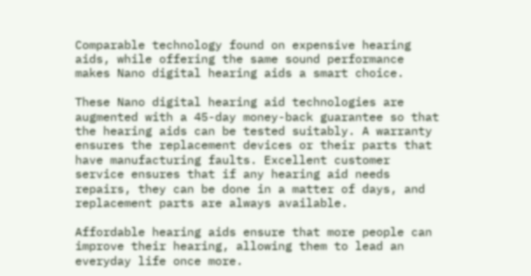Comparable technology found on expensive hearing aids, while offering the same sound performance makes Nano digital hearing aids a smart choice.

These Nano digital hearing aid technologies are augmented with a 45-day money-back guarantee so that the hearing aids can be tested suitably. A warranty ensures the replacement devices or their parts that have manufacturing faults. Excellent customer service ensures that if any hearing aid needs repairs, they can be done in a matter of days, and replacement parts are always available.

Affordable hearing aids ensure that more people can improve their hearing, allowing them to lead an everyday life once more.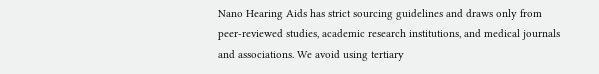Nano Hearing Aids has strict sourcing guidelines and draws only from peer-reviewed studies, academic research institutions, and medical journals and associations. We avoid using tertiary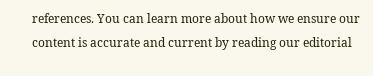references. You can learn more about how we ensure our content is accurate and current by reading our editorial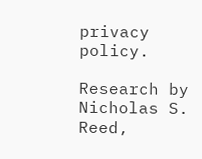privacy policy.

Research by Nicholas S. Reed,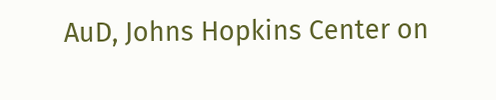AuD, Johns Hopkins Center on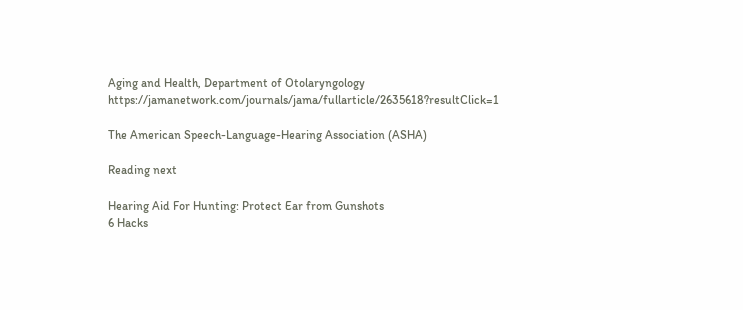Aging and Health, Department of Otolaryngology https://jamanetwork.com/journals/jama/fullarticle/2635618?resultClick=1

The American Speech-Language-Hearing Association (ASHA)

Reading next

Hearing Aid For Hunting: Protect Ear from Gunshots
6 Hacks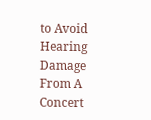to Avoid Hearing Damage From A Concert